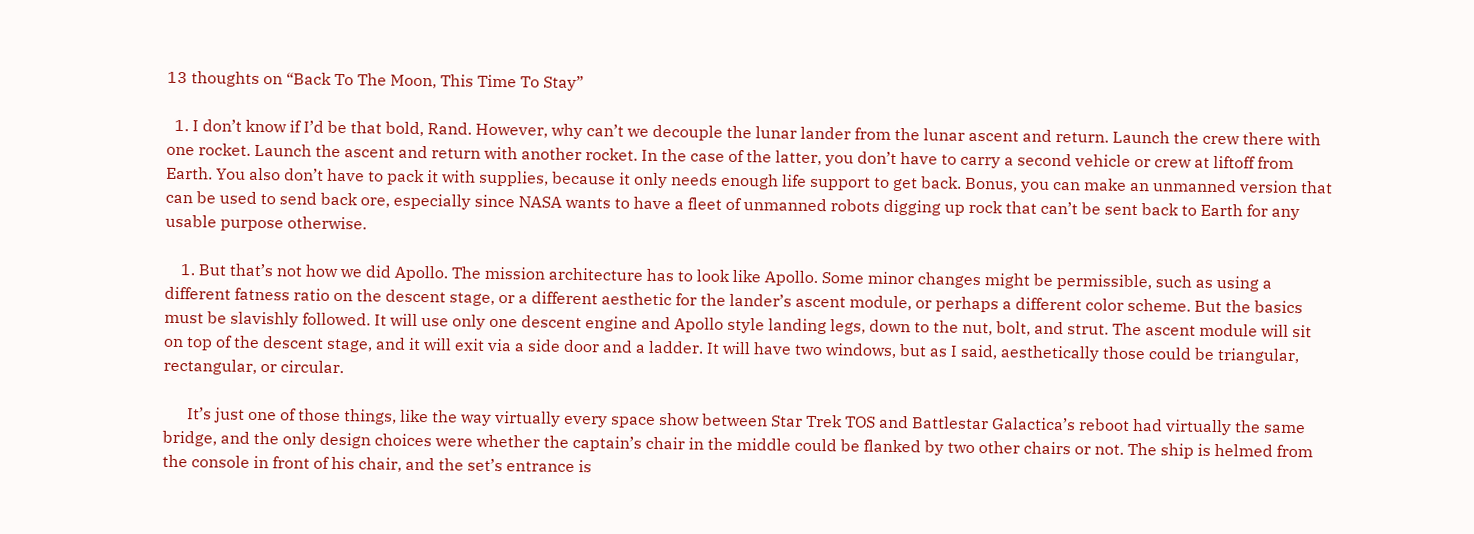13 thoughts on “Back To The Moon, This Time To Stay”

  1. I don’t know if I’d be that bold, Rand. However, why can’t we decouple the lunar lander from the lunar ascent and return. Launch the crew there with one rocket. Launch the ascent and return with another rocket. In the case of the latter, you don’t have to carry a second vehicle or crew at liftoff from Earth. You also don’t have to pack it with supplies, because it only needs enough life support to get back. Bonus, you can make an unmanned version that can be used to send back ore, especially since NASA wants to have a fleet of unmanned robots digging up rock that can’t be sent back to Earth for any usable purpose otherwise.

    1. But that’s not how we did Apollo. The mission architecture has to look like Apollo. Some minor changes might be permissible, such as using a different fatness ratio on the descent stage, or a different aesthetic for the lander’s ascent module, or perhaps a different color scheme. But the basics must be slavishly followed. It will use only one descent engine and Apollo style landing legs, down to the nut, bolt, and strut. The ascent module will sit on top of the descent stage, and it will exit via a side door and a ladder. It will have two windows, but as I said, aesthetically those could be triangular, rectangular, or circular.

      It’s just one of those things, like the way virtually every space show between Star Trek TOS and Battlestar Galactica’s reboot had virtually the same bridge, and the only design choices were whether the captain’s chair in the middle could be flanked by two other chairs or not. The ship is helmed from the console in front of his chair, and the set’s entrance is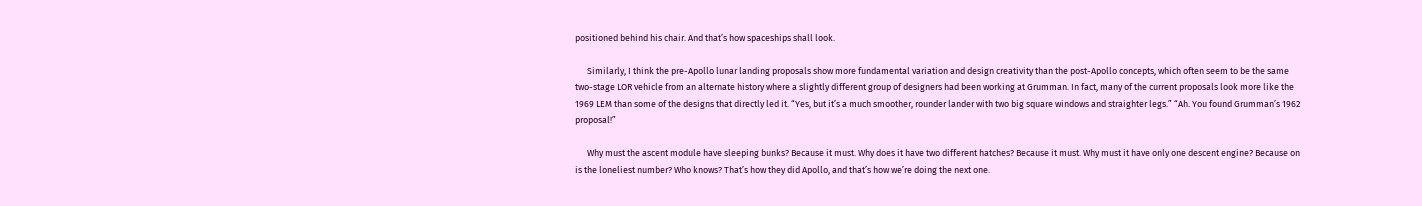positioned behind his chair. And that’s how spaceships shall look.

      Similarly, I think the pre-Apollo lunar landing proposals show more fundamental variation and design creativity than the post-Apollo concepts, which often seem to be the same two-stage LOR vehicle from an alternate history where a slightly different group of designers had been working at Grumman. In fact, many of the current proposals look more like the 1969 LEM than some of the designs that directly led it. “Yes, but it’s a much smoother, rounder lander with two big square windows and straighter legs.” “Ah. You found Grumman’s 1962 proposal!”

      Why must the ascent module have sleeping bunks? Because it must. Why does it have two different hatches? Because it must. Why must it have only one descent engine? Because on is the loneliest number? Who knows? That’s how they did Apollo, and that’s how we’re doing the next one.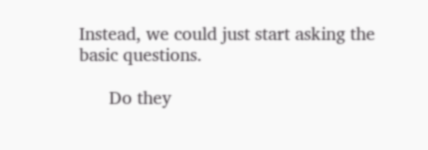Instead, we could just start asking the basic questions.

      Do they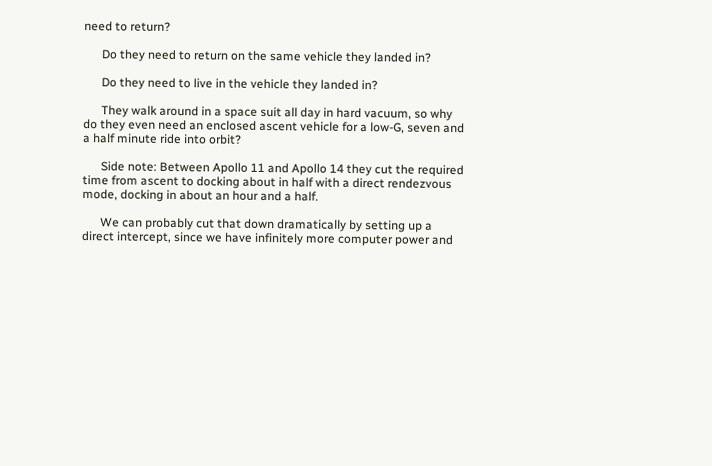need to return?

      Do they need to return on the same vehicle they landed in?

      Do they need to live in the vehicle they landed in?

      They walk around in a space suit all day in hard vacuum, so why do they even need an enclosed ascent vehicle for a low-G, seven and a half minute ride into orbit?

      Side note: Between Apollo 11 and Apollo 14 they cut the required time from ascent to docking about in half with a direct rendezvous mode, docking in about an hour and a half.

      We can probably cut that down dramatically by setting up a direct intercept, since we have infinitely more computer power and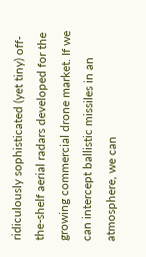ridiculously sophisticated (yet tiny) off-the-shelf aerial radars developed for the growing commercial drone market. If we can intercept ballistic missiles in an atmosphere, we can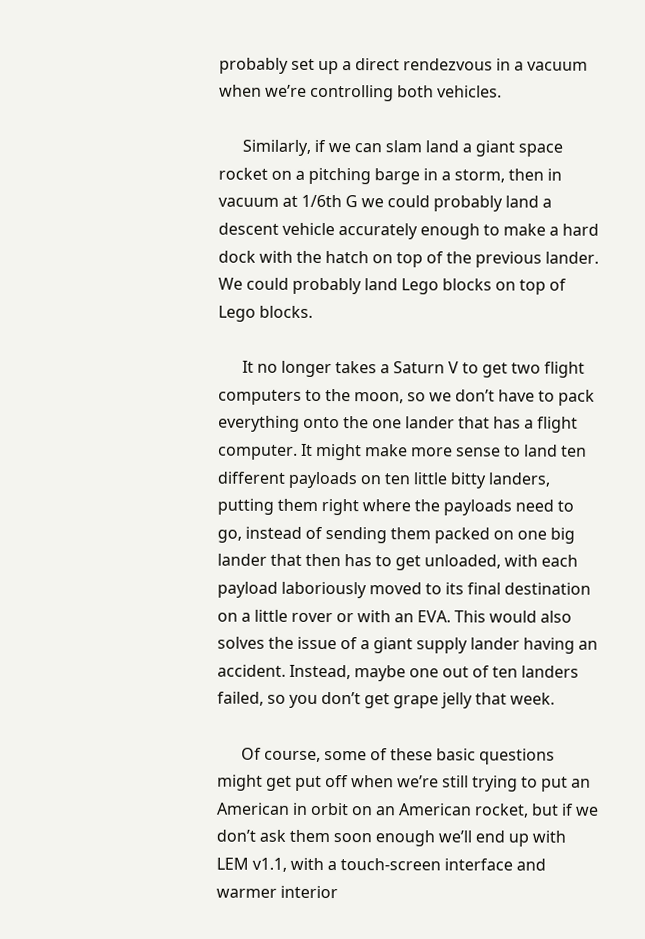probably set up a direct rendezvous in a vacuum when we’re controlling both vehicles.

      Similarly, if we can slam land a giant space rocket on a pitching barge in a storm, then in vacuum at 1/6th G we could probably land a descent vehicle accurately enough to make a hard dock with the hatch on top of the previous lander. We could probably land Lego blocks on top of Lego blocks.

      It no longer takes a Saturn V to get two flight computers to the moon, so we don’t have to pack everything onto the one lander that has a flight computer. It might make more sense to land ten different payloads on ten little bitty landers, putting them right where the payloads need to go, instead of sending them packed on one big lander that then has to get unloaded, with each payload laboriously moved to its final destination on a little rover or with an EVA. This would also solves the issue of a giant supply lander having an accident. Instead, maybe one out of ten landers failed, so you don’t get grape jelly that week.

      Of course, some of these basic questions might get put off when we’re still trying to put an American in orbit on an American rocket, but if we don’t ask them soon enough we’ll end up with LEM v1.1, with a touch-screen interface and warmer interior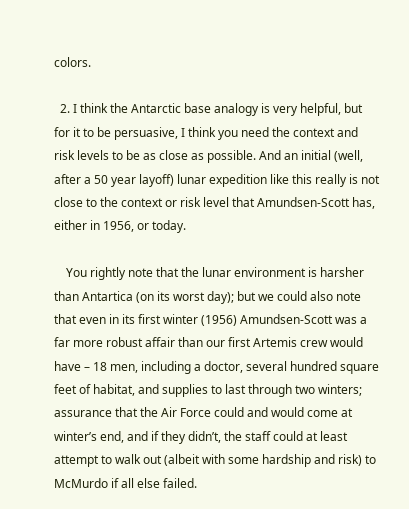colors.

  2. I think the Antarctic base analogy is very helpful, but for it to be persuasive, I think you need the context and risk levels to be as close as possible. And an initial (well, after a 50 year layoff) lunar expedition like this really is not close to the context or risk level that Amundsen-Scott has, either in 1956, or today.

    You rightly note that the lunar environment is harsher than Antartica (on its worst day); but we could also note that even in its first winter (1956) Amundsen-Scott was a far more robust affair than our first Artemis crew would have – 18 men, including a doctor, several hundred square feet of habitat, and supplies to last through two winters; assurance that the Air Force could and would come at winter’s end, and if they didn’t, the staff could at least attempt to walk out (albeit with some hardship and risk) to McMurdo if all else failed.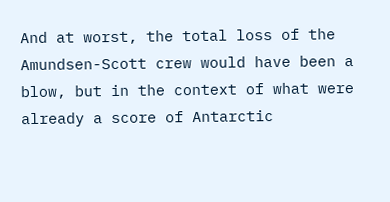And at worst, the total loss of the Amundsen-Scott crew would have been a blow, but in the context of what were already a score of Antarctic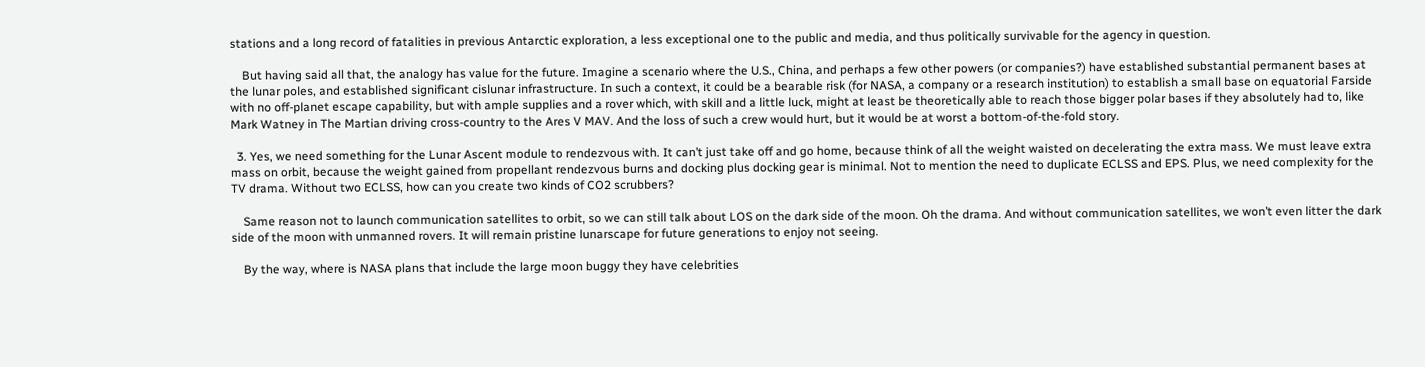stations and a long record of fatalities in previous Antarctic exploration, a less exceptional one to the public and media, and thus politically survivable for the agency in question.

    But having said all that, the analogy has value for the future. Imagine a scenario where the U.S., China, and perhaps a few other powers (or companies?) have established substantial permanent bases at the lunar poles, and established significant cislunar infrastructure. In such a context, it could be a bearable risk (for NASA, a company or a research institution) to establish a small base on equatorial Farside with no off-planet escape capability, but with ample supplies and a rover which, with skill and a little luck, might at least be theoretically able to reach those bigger polar bases if they absolutely had to, like Mark Watney in The Martian driving cross-country to the Ares V MAV. And the loss of such a crew would hurt, but it would be at worst a bottom-of-the-fold story.

  3. Yes, we need something for the Lunar Ascent module to rendezvous with. It can’t just take off and go home, because think of all the weight waisted on decelerating the extra mass. We must leave extra mass on orbit, because the weight gained from propellant rendezvous burns and docking plus docking gear is minimal. Not to mention the need to duplicate ECLSS and EPS. Plus, we need complexity for the TV drama. Without two ECLSS, how can you create two kinds of CO2 scrubbers?

    Same reason not to launch communication satellites to orbit, so we can still talk about LOS on the dark side of the moon. Oh the drama. And without communication satellites, we won’t even litter the dark side of the moon with unmanned rovers. It will remain pristine lunarscape for future generations to enjoy not seeing.

    By the way, where is NASA plans that include the large moon buggy they have celebrities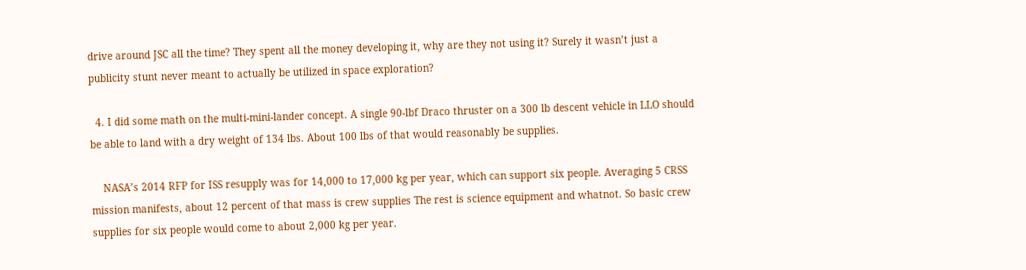drive around JSC all the time? They spent all the money developing it, why are they not using it? Surely it wasn’t just a publicity stunt never meant to actually be utilized in space exploration?

  4. I did some math on the multi-mini-lander concept. A single 90-lbf Draco thruster on a 300 lb descent vehicle in LLO should be able to land with a dry weight of 134 lbs. About 100 lbs of that would reasonably be supplies.

    NASA’s 2014 RFP for ISS resupply was for 14,000 to 17,000 kg per year, which can support six people. Averaging 5 CRSS mission manifests, about 12 percent of that mass is crew supplies The rest is science equipment and whatnot. So basic crew supplies for six people would come to about 2,000 kg per year.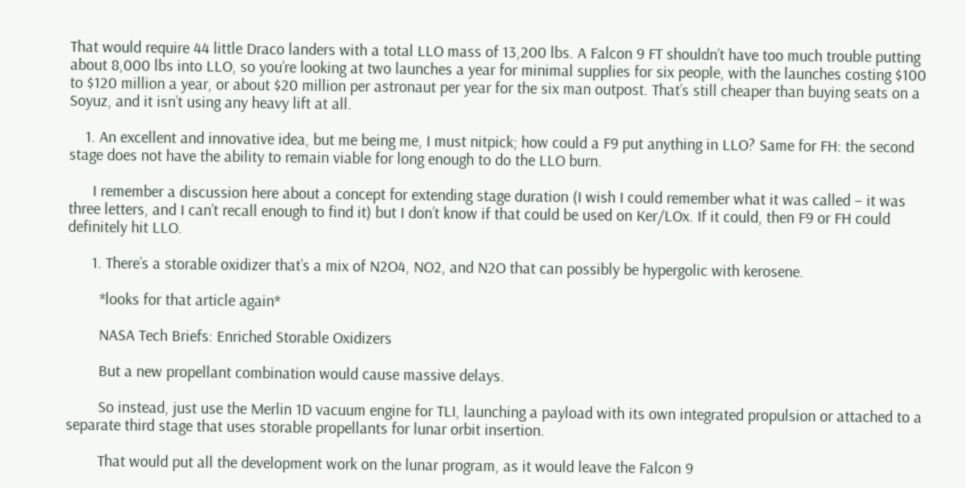That would require 44 little Draco landers with a total LLO mass of 13,200 lbs. A Falcon 9 FT shouldn’t have too much trouble putting about 8,000 lbs into LLO, so you’re looking at two launches a year for minimal supplies for six people, with the launches costing $100 to $120 million a year, or about $20 million per astronaut per year for the six man outpost. That’s still cheaper than buying seats on a Soyuz, and it isn’t using any heavy lift at all.

    1. An excellent and innovative idea, but me being me, I must nitpick; how could a F9 put anything in LLO? Same for FH: the second stage does not have the ability to remain viable for long enough to do the LLO burn.

      I remember a discussion here about a concept for extending stage duration (I wish I could remember what it was called – it was three letters, and I can’t recall enough to find it) but I don’t know if that could be used on Ker/LOx. If it could, then F9 or FH could definitely hit LLO.

      1. There’s a storable oxidizer that’s a mix of N2O4, NO2, and N2O that can possibly be hypergolic with kerosene.

        *looks for that article again*

        NASA Tech Briefs: Enriched Storable Oxidizers

        But a new propellant combination would cause massive delays.

        So instead, just use the Merlin 1D vacuum engine for TLI, launching a payload with its own integrated propulsion or attached to a separate third stage that uses storable propellants for lunar orbit insertion.

        That would put all the development work on the lunar program, as it would leave the Falcon 9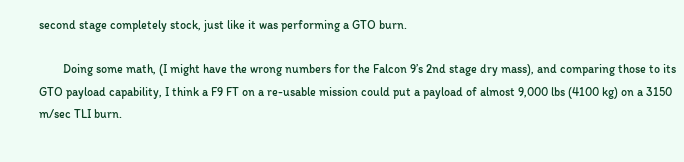second stage completely stock, just like it was performing a GTO burn.

        Doing some math, (I might have the wrong numbers for the Falcon 9’s 2nd stage dry mass), and comparing those to its GTO payload capability, I think a F9 FT on a re-usable mission could put a payload of almost 9,000 lbs (4100 kg) on a 3150 m/sec TLI burn.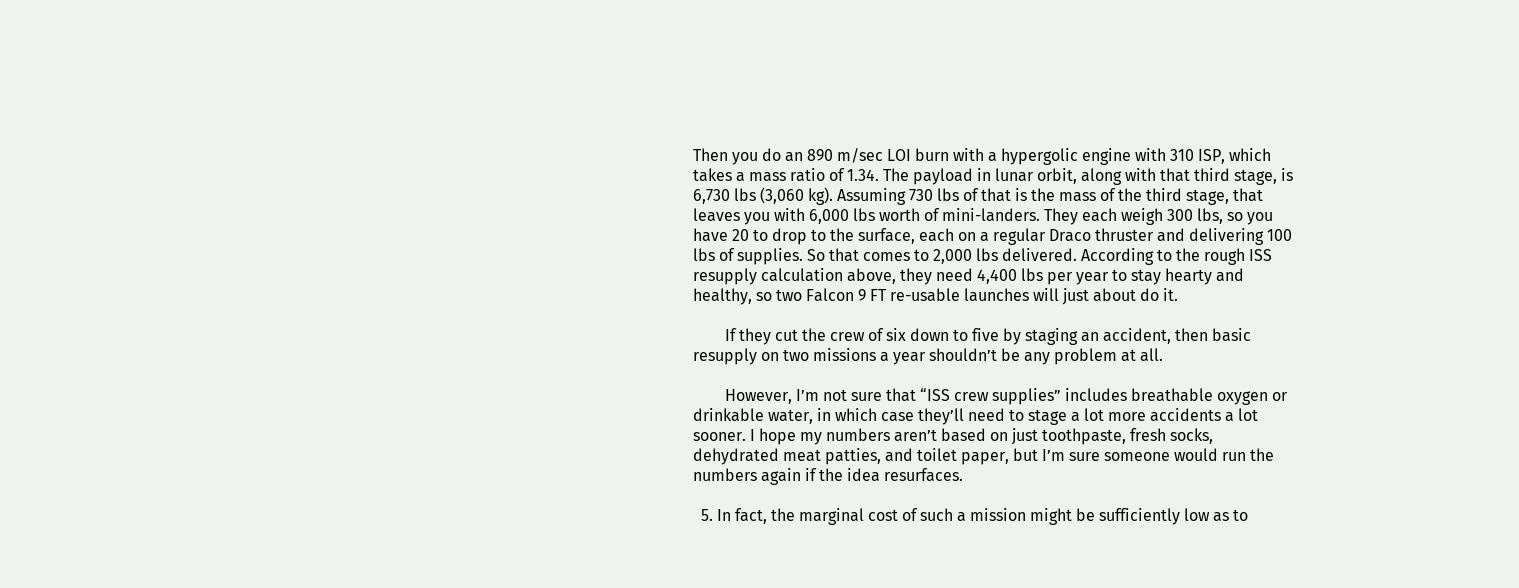Then you do an 890 m/sec LOI burn with a hypergolic engine with 310 ISP, which takes a mass ratio of 1.34. The payload in lunar orbit, along with that third stage, is 6,730 lbs (3,060 kg). Assuming 730 lbs of that is the mass of the third stage, that leaves you with 6,000 lbs worth of mini-landers. They each weigh 300 lbs, so you have 20 to drop to the surface, each on a regular Draco thruster and delivering 100 lbs of supplies. So that comes to 2,000 lbs delivered. According to the rough ISS resupply calculation above, they need 4,400 lbs per year to stay hearty and healthy, so two Falcon 9 FT re-usable launches will just about do it.

        If they cut the crew of six down to five by staging an accident, then basic resupply on two missions a year shouldn’t be any problem at all.

        However, I’m not sure that “ISS crew supplies” includes breathable oxygen or drinkable water, in which case they’ll need to stage a lot more accidents a lot sooner. I hope my numbers aren’t based on just toothpaste, fresh socks, dehydrated meat patties, and toilet paper, but I’m sure someone would run the numbers again if the idea resurfaces.

  5. In fact, the marginal cost of such a mission might be sufficiently low as to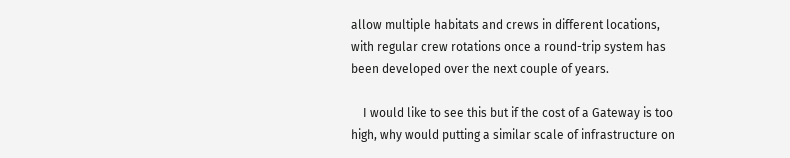allow multiple habitats and crews in different locations, with regular crew rotations once a round-trip system has been developed over the next couple of years.

    I would like to see this but if the cost of a Gateway is too high, why would putting a similar scale of infrastructure on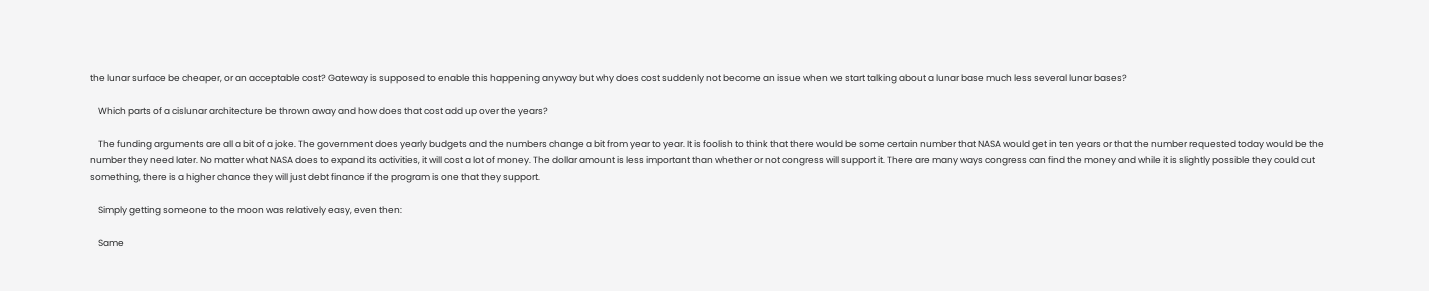the lunar surface be cheaper, or an acceptable cost? Gateway is supposed to enable this happening anyway but why does cost suddenly not become an issue when we start talking about a lunar base much less several lunar bases?

    Which parts of a cislunar architecture be thrown away and how does that cost add up over the years?

    The funding arguments are all a bit of a joke. The government does yearly budgets and the numbers change a bit from year to year. It is foolish to think that there would be some certain number that NASA would get in ten years or that the number requested today would be the number they need later. No matter what NASA does to expand its activities, it will cost a lot of money. The dollar amount is less important than whether or not congress will support it. There are many ways congress can find the money and while it is slightly possible they could cut something, there is a higher chance they will just debt finance if the program is one that they support.

    Simply getting someone to the moon was relatively easy, even then:

    Same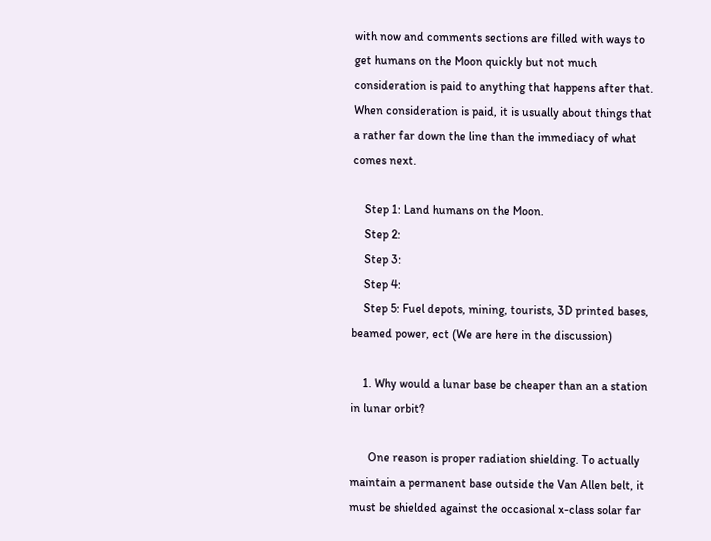with now and comments sections are filled with ways to get humans on the Moon quickly but not much consideration is paid to anything that happens after that. When consideration is paid, it is usually about things that a rather far down the line than the immediacy of what comes next.

    Step 1: Land humans on the Moon.
    Step 2:
    Step 3:
    Step 4:
    Step 5: Fuel depots, mining, tourists, 3D printed bases, beamed power, ect (We are here in the discussion)

    1. Why would a lunar base be cheaper than an a station in lunar orbit?

      One reason is proper radiation shielding. To actually maintain a permanent base outside the Van Allen belt, it must be shielded against the occasional x-class solar far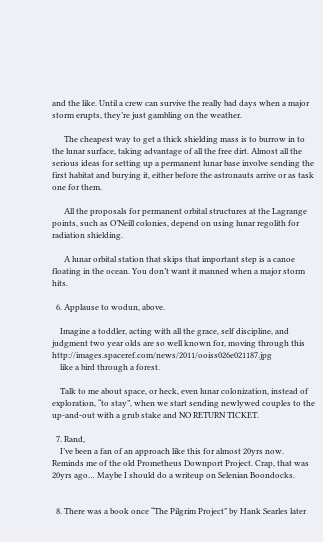and the like. Until a crew can survive the really bad days when a major storm erupts, they’re just gambling on the weather.

      The cheapest way to get a thick shielding mass is to burrow in to the lunar surface, taking advantage of all the free dirt. Almost all the serious ideas for setting up a permanent lunar base involve sending the first habitat and burying it, either before the astronauts arrive or as task one for them.

      All the proposals for permanent orbital structures at the Lagrange points, such as O’Neill colonies, depend on using lunar regolith for radiation shielding.

      A lunar orbital station that skips that important step is a canoe floating in the ocean. You don’t want it manned when a major storm hits.

  6. Applause to wodun, above.

    Imagine a toddler, acting with all the grace, self discipline, and judgment two year olds are so well known for, moving through this http://images.spaceref.com/news/2011/ooiss026e021187.jpg
    like a bird through a forest.

    Talk to me about space, or heck, even lunar colonization, instead of exploration, “to stay”, when we start sending newlywed couples to the up-and-out with a grub stake and NO RETURN TICKET.

  7. Rand,
    I’ve been a fan of an approach like this for almost 20yrs now. Reminds me of the old Prometheus Downport Project. Crap, that was 20yrs ago… Maybe I should do a writeup on Selenian Boondocks.


  8. There was a book once “The Pilgrim Project” by Hank Searles later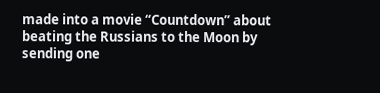made into a movie “Countdown” about beating the Russians to the Moon by sending one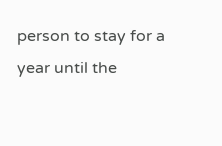person to stay for a year until the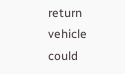return vehicle could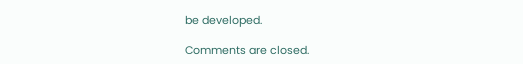be developed.

Comments are closed.